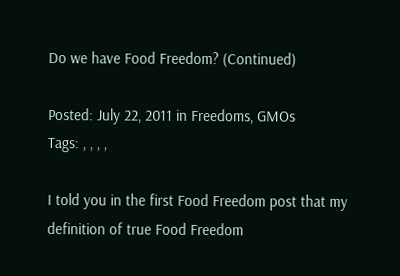Do we have Food Freedom? (Continued)

Posted: July 22, 2011 in Freedoms, GMOs
Tags: , , , ,

I told you in the first Food Freedom post that my definition of true Food Freedom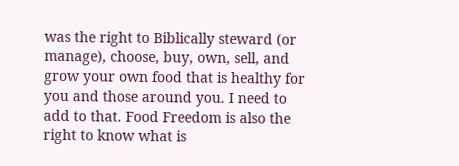was the right to Biblically steward (or manage), choose, buy, own, sell, and grow your own food that is healthy for you and those around you. I need to add to that. Food Freedom is also the right to know what is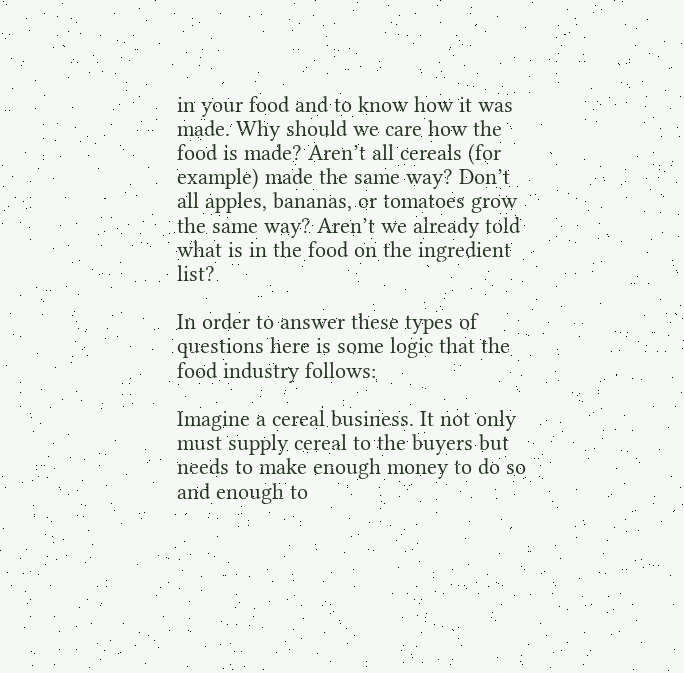in your food and to know how it was made. Why should we care how the food is made? Aren’t all cereals (for example) made the same way? Don’t all apples, bananas, or tomatoes grow the same way? Aren’t we already told what is in the food on the ingredient list?

In order to answer these types of questions here is some logic that the food industry follows:

Imagine a cereal business. It not only must supply cereal to the buyers but needs to make enough money to do so and enough to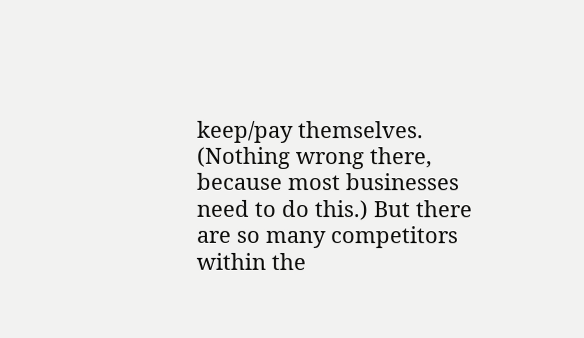keep/pay themselves. (Nothing wrong there, because most businesses need to do this.) But there are so many competitors within the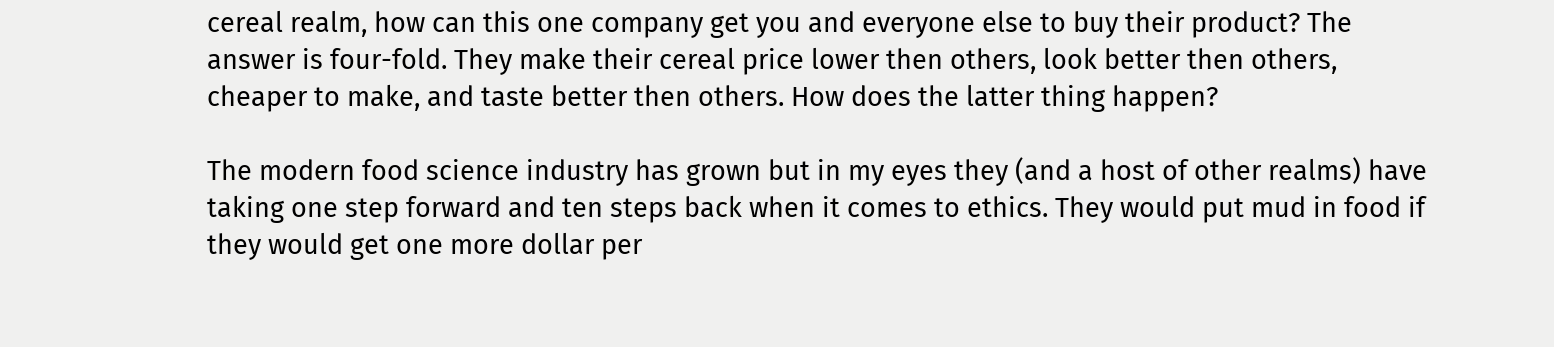cereal realm, how can this one company get you and everyone else to buy their product? The answer is four-fold. They make their cereal price lower then others, look better then others, cheaper to make, and taste better then others. How does the latter thing happen?

The modern food science industry has grown but in my eyes they (and a host of other realms) have taking one step forward and ten steps back when it comes to ethics. They would put mud in food if they would get one more dollar per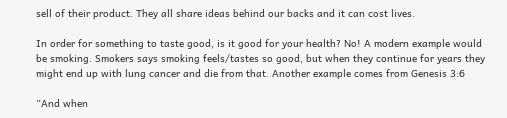sell of their product. They all share ideas behind our backs and it can cost lives.

In order for something to taste good, is it good for your health? No! A modern example would be smoking. Smokers says smoking feels/tastes so good, but when they continue for years they might end up with lung cancer and die from that. Another example comes from Genesis 3:6

“And when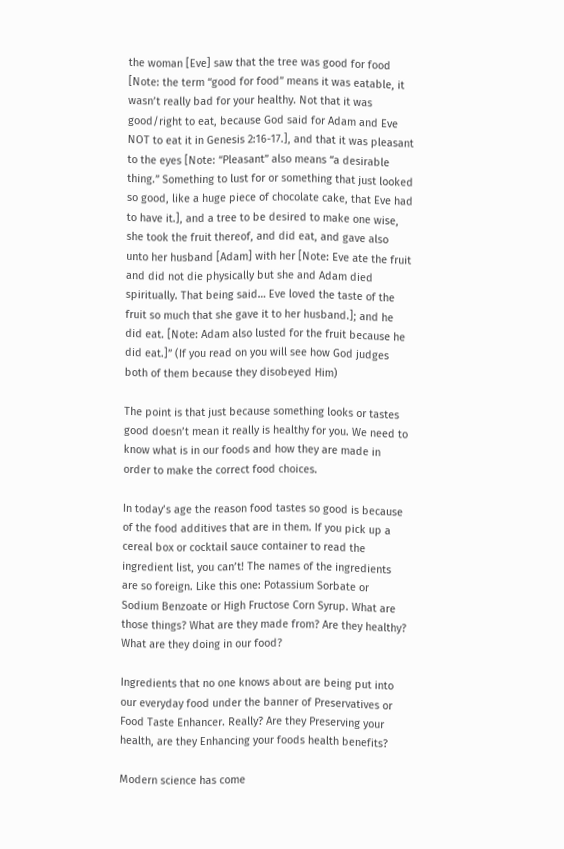the woman [Eve] saw that the tree was good for food [Note: the term “good for food” means it was eatable, it wasn’t really bad for your healthy. Not that it was good/right to eat, because God said for Adam and Eve NOT to eat it in Genesis 2:16-17.], and that it was pleasant to the eyes [Note: “Pleasant” also means “a desirable thing.” Something to lust for or something that just looked so good, like a huge piece of chocolate cake, that Eve had to have it.], and a tree to be desired to make one wise, she took the fruit thereof, and did eat, and gave also unto her husband [Adam] with her [Note: Eve ate the fruit and did not die physically but she and Adam died spiritually. That being said… Eve loved the taste of the fruit so much that she gave it to her husband.]; and he did eat. [Note: Adam also lusted for the fruit because he did eat.]” (If you read on you will see how God judges both of them because they disobeyed Him)

The point is that just because something looks or tastes good doesn’t mean it really is healthy for you. We need to know what is in our foods and how they are made in order to make the correct food choices.

In today’s age the reason food tastes so good is because of the food additives that are in them. If you pick up a cereal box or cocktail sauce container to read the ingredient list, you can’t! The names of the ingredients are so foreign. Like this one: Potassium Sorbate or Sodium Benzoate or High Fructose Corn Syrup. What are those things? What are they made from? Are they healthy? What are they doing in our food?

Ingredients that no one knows about are being put into our everyday food under the banner of Preservatives or Food Taste Enhancer. Really? Are they Preserving your health, are they Enhancing your foods health benefits?

Modern science has come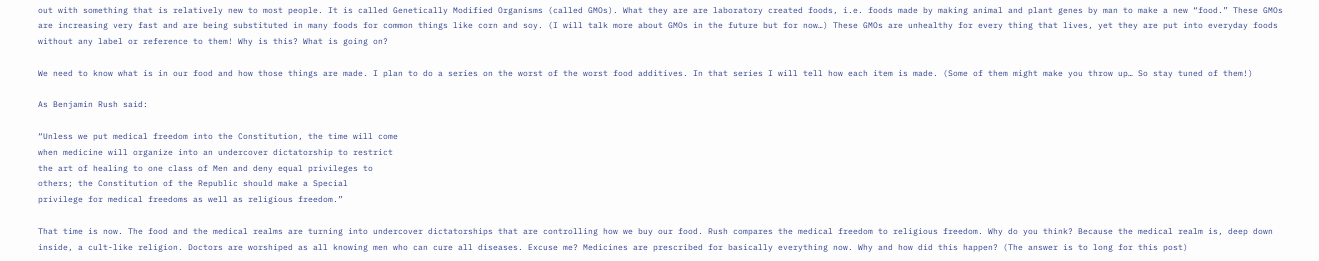out with something that is relatively new to most people. It is called Genetically Modified Organisms (called GMOs). What they are are laboratory created foods, i.e. foods made by making animal and plant genes by man to make a new “food.” These GMOs are increasing very fast and are being substituted in many foods for common things like corn and soy. (I will talk more about GMOs in the future but for now…) These GMOs are unhealthy for every thing that lives, yet they are put into everyday foods without any label or reference to them! Why is this? What is going on?

We need to know what is in our food and how those things are made. I plan to do a series on the worst of the worst food additives. In that series I will tell how each item is made. (Some of them might make you throw up… So stay tuned of them!)

As Benjamin Rush said:

“Unless we put medical freedom into the Constitution, the time will come
when medicine will organize into an undercover dictatorship to restrict
the art of healing to one class of Men and deny equal privileges to
others; the Constitution of the Republic should make a Special
privilege for medical freedoms as well as religious freedom.”

That time is now. The food and the medical realms are turning into undercover dictatorships that are controlling how we buy our food. Rush compares the medical freedom to religious freedom. Why do you think? Because the medical realm is, deep down inside, a cult-like religion. Doctors are worshiped as all knowing men who can cure all diseases. Excuse me? Medicines are prescribed for basically everything now. Why and how did this happen? (The answer is to long for this post)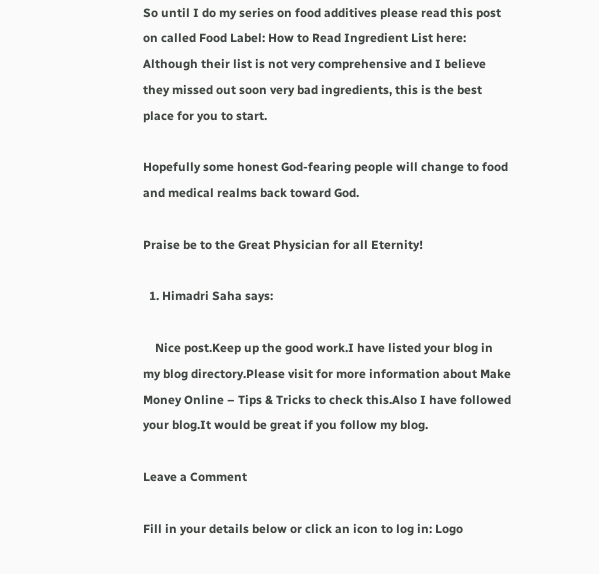So until I do my series on food additives please read this post on called Food Label: How to Read Ingredient List here: Although their list is not very comprehensive and I believe they missed out soon very bad ingredients, this is the best place for you to start.

Hopefully some honest God-fearing people will change to food and medical realms back toward God.

Praise be to the Great Physician for all Eternity!

  1. Himadri Saha says:

    Nice post.Keep up the good work.I have listed your blog in my blog directory.Please visit for more information about Make Money Online – Tips & Tricks to check this.Also I have followed your blog.It would be great if you follow my blog.

Leave a Comment

Fill in your details below or click an icon to log in: Logo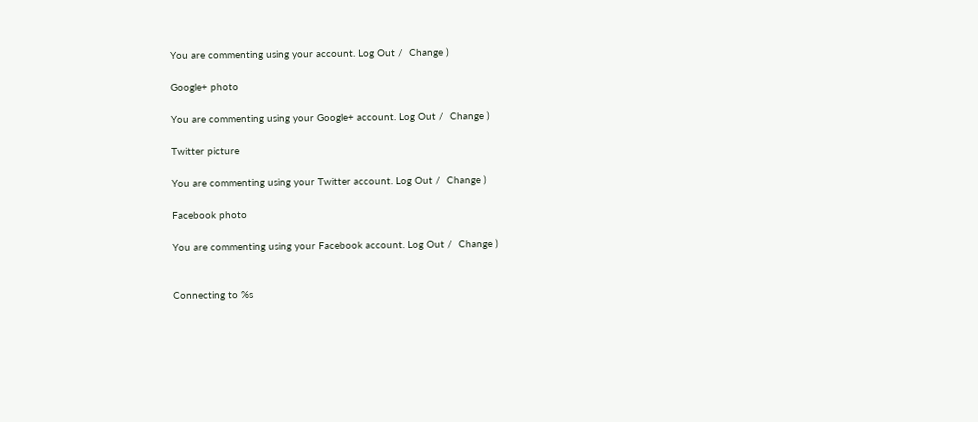You are commenting using your account. Log Out /  Change )

Google+ photo

You are commenting using your Google+ account. Log Out /  Change )

Twitter picture

You are commenting using your Twitter account. Log Out /  Change )

Facebook photo

You are commenting using your Facebook account. Log Out /  Change )


Connecting to %s